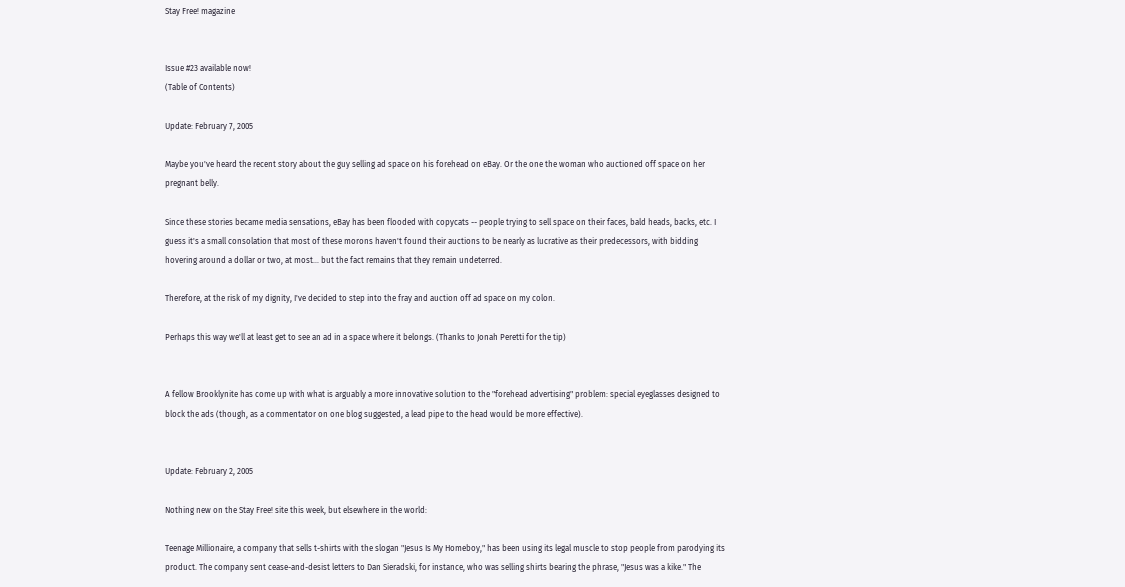Stay Free! magazine


Issue #23 available now!
(Table of Contents)

Update: February 7, 2005

Maybe you've heard the recent story about the guy selling ad space on his forehead on eBay. Or the one the woman who auctioned off space on her pregnant belly.

Since these stories became media sensations, eBay has been flooded with copycats -- people trying to sell space on their faces, bald heads, backs, etc. I guess it's a small consolation that most of these morons haven't found their auctions to be nearly as lucrative as their predecessors, with bidding hovering around a dollar or two, at most... but the fact remains that they remain undeterred.

Therefore, at the risk of my dignity, I've decided to step into the fray and auction off ad space on my colon.

Perhaps this way we'll at least get to see an ad in a space where it belongs. (Thanks to Jonah Peretti for the tip)


A fellow Brooklynite has come up with what is arguably a more innovative solution to the "forehead advertising" problem: special eyeglasses designed to block the ads (though, as a commentator on one blog suggested, a lead pipe to the head would be more effective).


Update: February 2, 2005

Nothing new on the Stay Free! site this week, but elsewhere in the world:

Teenage Millionaire, a company that sells t-shirts with the slogan "Jesus Is My Homeboy," has been using its legal muscle to stop people from parodying its product. The company sent cease-and-desist letters to Dan Sieradski, for instance, who was selling shirts bearing the phrase, "Jesus was a kike." The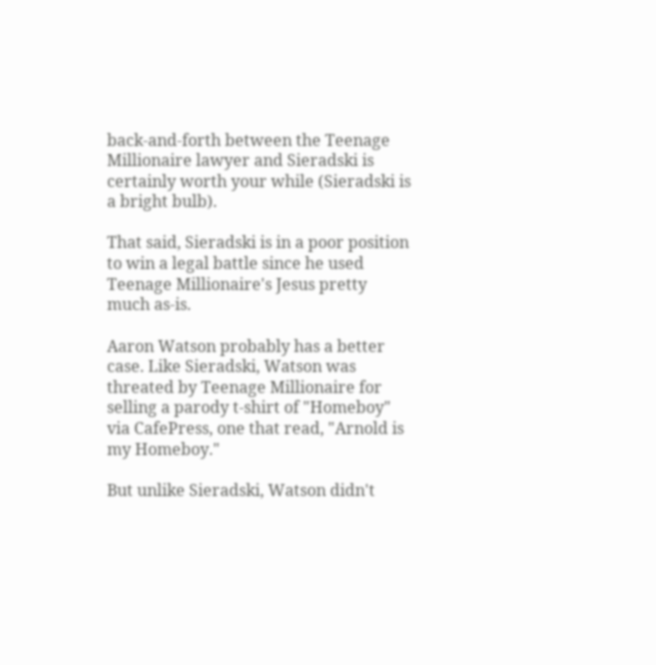back-and-forth between the Teenage Millionaire lawyer and Sieradski is certainly worth your while (Sieradski is a bright bulb).

That said, Sieradski is in a poor position to win a legal battle since he used Teenage Millionaire's Jesus pretty much as-is.

Aaron Watson probably has a better case. Like Sieradski, Watson was threated by Teenage Millionaire for selling a parody t-shirt of "Homeboy" via CafePress, one that read, "Arnold is my Homeboy."

But unlike Sieradski, Watson didn't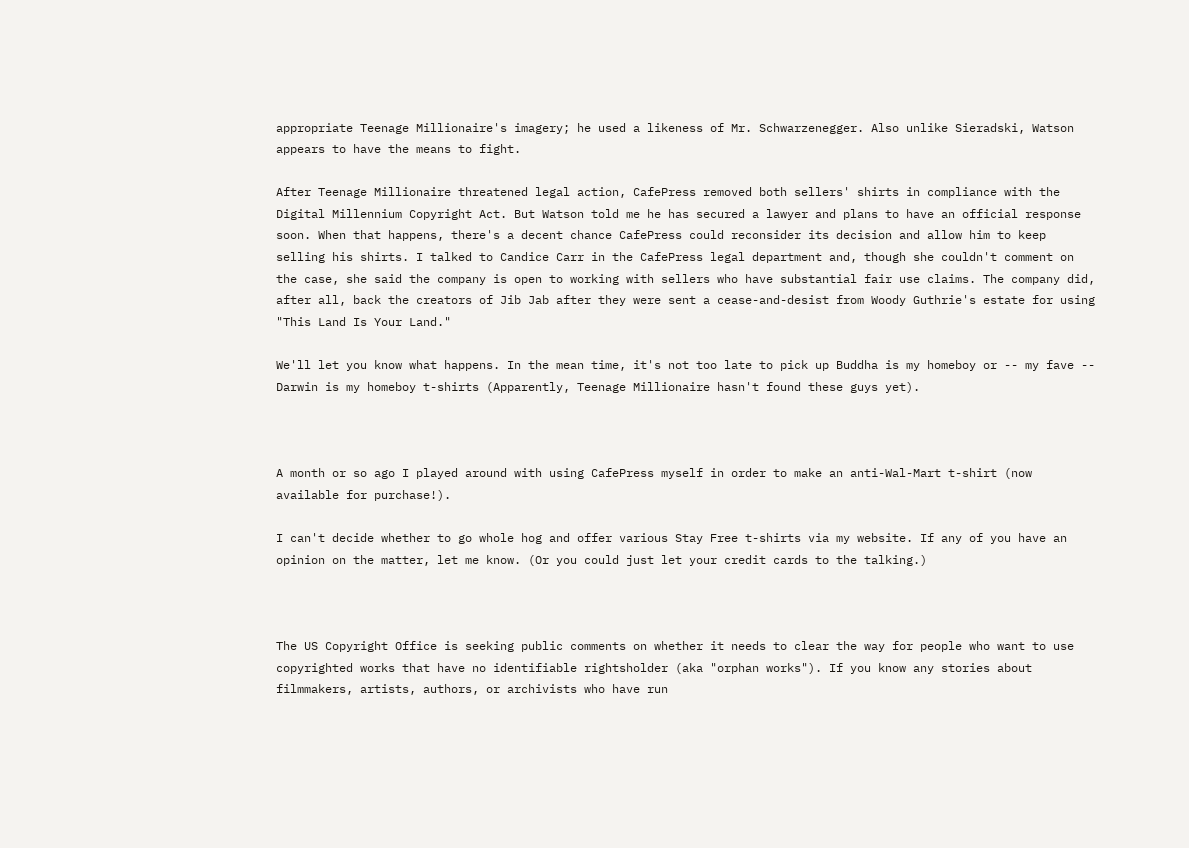appropriate Teenage Millionaire's imagery; he used a likeness of Mr. Schwarzenegger. Also unlike Sieradski, Watson appears to have the means to fight.

After Teenage Millionaire threatened legal action, CafePress removed both sellers' shirts in compliance with the Digital Millennium Copyright Act. But Watson told me he has secured a lawyer and plans to have an official response soon. When that happens, there's a decent chance CafePress could reconsider its decision and allow him to keep selling his shirts. I talked to Candice Carr in the CafePress legal department and, though she couldn't comment on the case, she said the company is open to working with sellers who have substantial fair use claims. The company did, after all, back the creators of Jib Jab after they were sent a cease-and-desist from Woody Guthrie's estate for using "This Land Is Your Land."

We'll let you know what happens. In the mean time, it's not too late to pick up Buddha is my homeboy or -- my fave -- Darwin is my homeboy t-shirts (Apparently, Teenage Millionaire hasn't found these guys yet).



A month or so ago I played around with using CafePress myself in order to make an anti-Wal-Mart t-shirt (now available for purchase!).

I can't decide whether to go whole hog and offer various Stay Free t-shirts via my website. If any of you have an opinion on the matter, let me know. (Or you could just let your credit cards to the talking.)



The US Copyright Office is seeking public comments on whether it needs to clear the way for people who want to use copyrighted works that have no identifiable rightsholder (aka "orphan works"). If you know any stories about filmmakers, artists, authors, or archivists who have run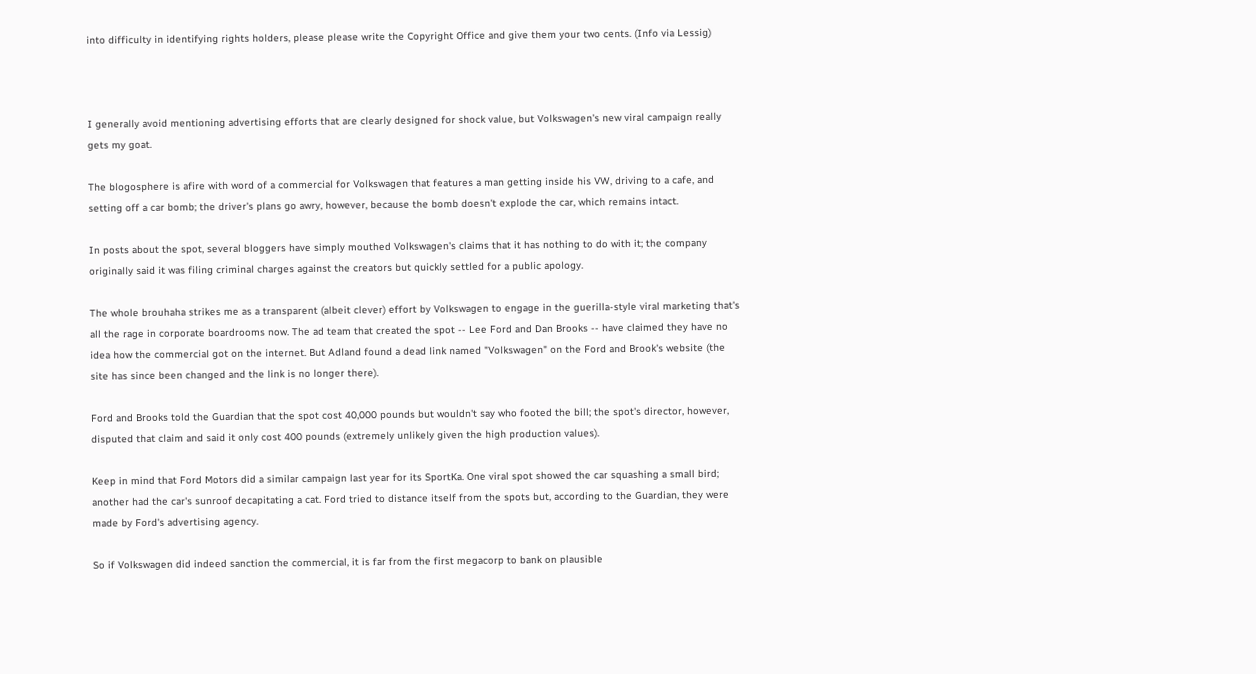into difficulty in identifying rights holders, please please write the Copyright Office and give them your two cents. (Info via Lessig)



I generally avoid mentioning advertising efforts that are clearly designed for shock value, but Volkswagen's new viral campaign really gets my goat.

The blogosphere is afire with word of a commercial for Volkswagen that features a man getting inside his VW, driving to a cafe, and setting off a car bomb; the driver's plans go awry, however, because the bomb doesn't explode the car, which remains intact.

In posts about the spot, several bloggers have simply mouthed Volkswagen's claims that it has nothing to do with it; the company originally said it was filing criminal charges against the creators but quickly settled for a public apology.

The whole brouhaha strikes me as a transparent (albeit clever) effort by Volkswagen to engage in the guerilla-style viral marketing that's all the rage in corporate boardrooms now. The ad team that created the spot -- Lee Ford and Dan Brooks -- have claimed they have no idea how the commercial got on the internet. But Adland found a dead link named "Volkswagen" on the Ford and Brook's website (the site has since been changed and the link is no longer there).

Ford and Brooks told the Guardian that the spot cost 40,000 pounds but wouldn't say who footed the bill; the spot's director, however, disputed that claim and said it only cost 400 pounds (extremely unlikely given the high production values).

Keep in mind that Ford Motors did a similar campaign last year for its SportKa. One viral spot showed the car squashing a small bird; another had the car's sunroof decapitating a cat. Ford tried to distance itself from the spots but, according to the Guardian, they were made by Ford's advertising agency.

So if Volkswagen did indeed sanction the commercial, it is far from the first megacorp to bank on plausible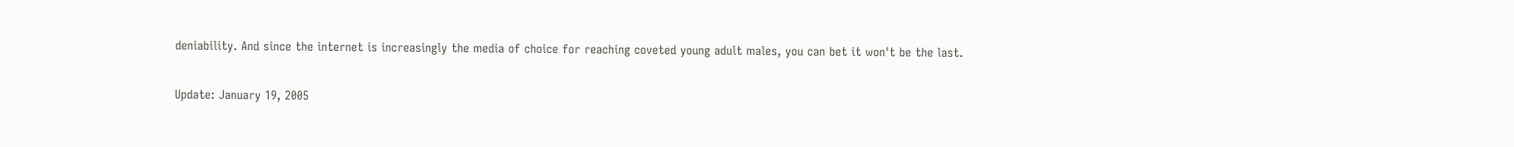deniability. And since the internet is increasingly the media of choice for reaching coveted young adult males, you can bet it won't be the last.

Update: January 19, 2005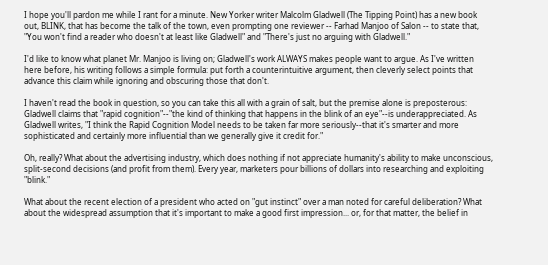I hope you'll pardon me while I rant for a minute. New Yorker writer Malcolm Gladwell (The Tipping Point) has a new book out, BLINK, that has become the talk of the town, even prompting one reviewer -- Farhad Manjoo of Salon -- to state that, "You won't find a reader who doesn't at least like Gladwell" and "There's just no arguing with Gladwell."

I'd like to know what planet Mr. Manjoo is living on; Gladwell's work ALWAYS makes people want to argue. As I've written here before, his writing follows a simple formula: put forth a counterintuitive argument, then cleverly select points that advance this claim while ignoring and obscuring those that don't.

I haven't read the book in question, so you can take this all with a grain of salt, but the premise alone is preposterous: Gladwell claims that "rapid cognition"--"the kind of thinking that happens in the blink of an eye"--is underappreciated. As Gladwell writes, "I think the Rapid Cognition Model needs to be taken far more seriously--that it's smarter and more sophisticated and certainly more influential than we generally give it credit for."

Oh, really? What about the advertising industry, which does nothing if not appreciate humanity's ability to make unconscious, split-second decisions (and profit from them). Every year, marketers pour billions of dollars into researching and exploiting "blink."

What about the recent election of a president who acted on "gut instinct" over a man noted for careful deliberation? What about the widespread assumption that it's important to make a good first impression... or, for that matter, the belief in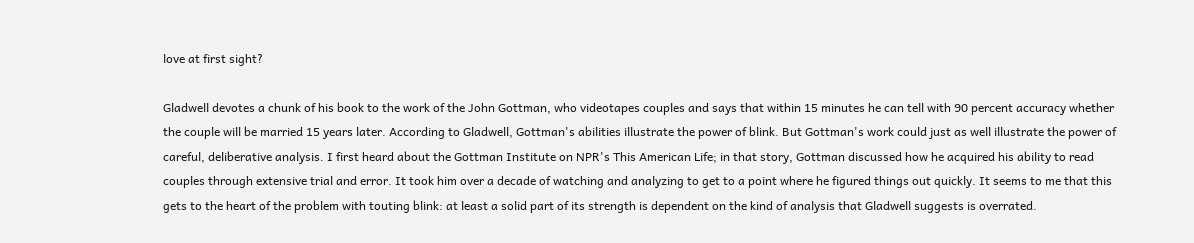love at first sight?

Gladwell devotes a chunk of his book to the work of the John Gottman, who videotapes couples and says that within 15 minutes he can tell with 90 percent accuracy whether the couple will be married 15 years later. According to Gladwell, Gottman's abilities illustrate the power of blink. But Gottman's work could just as well illustrate the power of careful, deliberative analysis. I first heard about the Gottman Institute on NPR's This American Life; in that story, Gottman discussed how he acquired his ability to read couples through extensive trial and error. It took him over a decade of watching and analyzing to get to a point where he figured things out quickly. It seems to me that this gets to the heart of the problem with touting blink: at least a solid part of its strength is dependent on the kind of analysis that Gladwell suggests is overrated.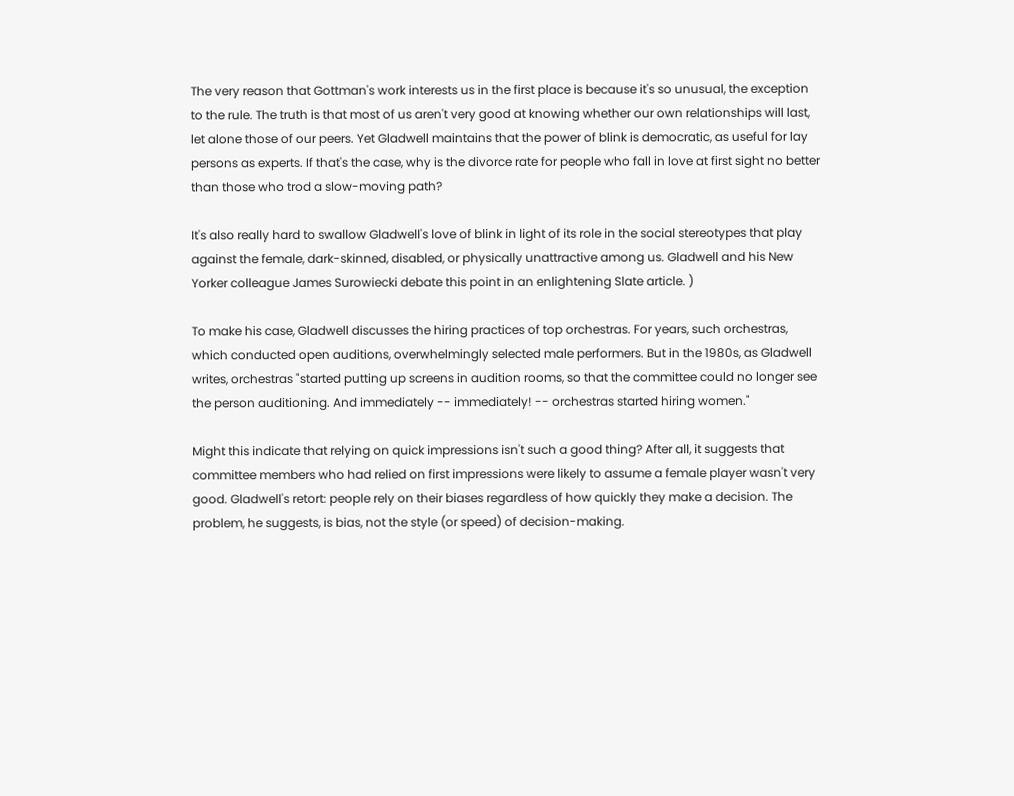The very reason that Gottman's work interests us in the first place is because it's so unusual, the exception to the rule. The truth is that most of us aren't very good at knowing whether our own relationships will last, let alone those of our peers. Yet Gladwell maintains that the power of blink is democratic, as useful for lay persons as experts. If that's the case, why is the divorce rate for people who fall in love at first sight no better than those who trod a slow-moving path?

It's also really hard to swallow Gladwell's love of blink in light of its role in the social stereotypes that play against the female, dark-skinned, disabled, or physically unattractive among us. Gladwell and his New Yorker colleague James Surowiecki debate this point in an enlightening Slate article. )

To make his case, Gladwell discusses the hiring practices of top orchestras. For years, such orchestras, which conducted open auditions, overwhelmingly selected male performers. But in the 1980s, as Gladwell writes, orchestras "started putting up screens in audition rooms, so that the committee could no longer see the person auditioning. And immediately -- immediately! -- orchestras started hiring women."

Might this indicate that relying on quick impressions isn't such a good thing? After all, it suggests that committee members who had relied on first impressions were likely to assume a female player wasn't very good. Gladwell's retort: people rely on their biases regardless of how quickly they make a decision. The problem, he suggests, is bias, not the style (or speed) of decision-making.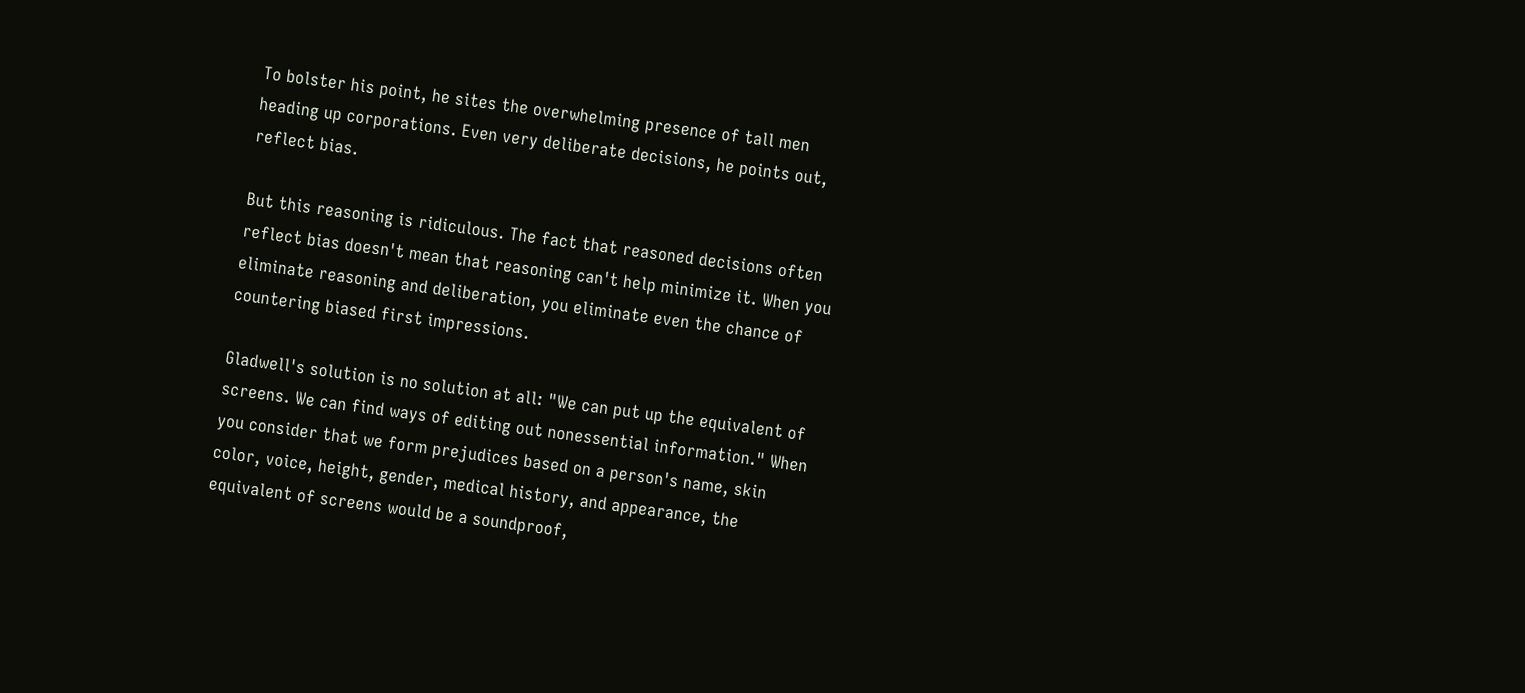To bolster his point, he sites the overwhelming presence of tall men heading up corporations. Even very deliberate decisions, he points out, reflect bias.

But this reasoning is ridiculous. The fact that reasoned decisions often reflect bias doesn't mean that reasoning can't help minimize it. When you eliminate reasoning and deliberation, you eliminate even the chance of countering biased first impressions.

Gladwell's solution is no solution at all: "We can put up the equivalent of screens. We can find ways of editing out nonessential information." When you consider that we form prejudices based on a person's name, skin color, voice, height, gender, medical history, and appearance, the equivalent of screens would be a soundproof,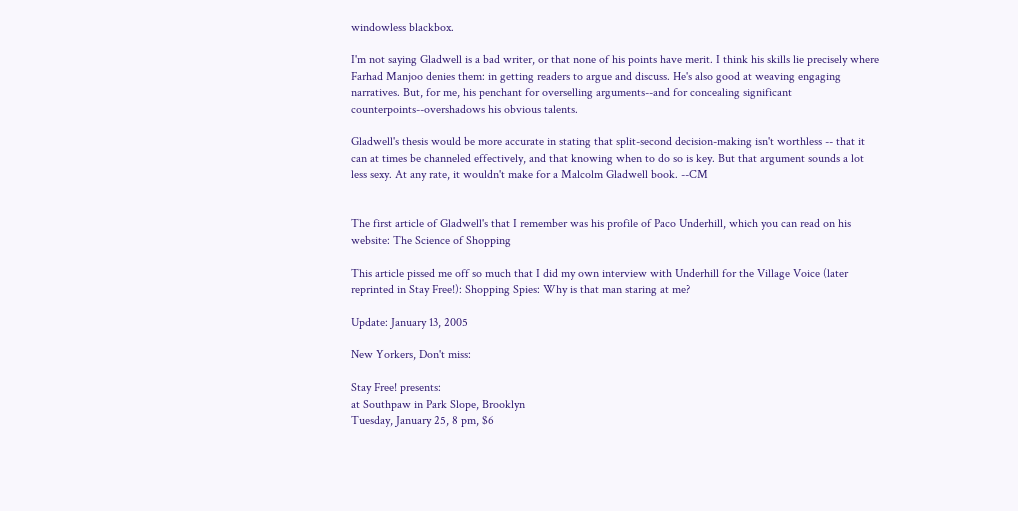windowless blackbox.

I'm not saying Gladwell is a bad writer, or that none of his points have merit. I think his skills lie precisely where Farhad Manjoo denies them: in getting readers to argue and discuss. He's also good at weaving engaging narratives. But, for me, his penchant for overselling arguments--and for concealing significant counterpoints--overshadows his obvious talents.

Gladwell's thesis would be more accurate in stating that split-second decision-making isn't worthless -- that it can at times be channeled effectively, and that knowing when to do so is key. But that argument sounds a lot less sexy. At any rate, it wouldn't make for a Malcolm Gladwell book. --CM


The first article of Gladwell's that I remember was his profile of Paco Underhill, which you can read on his website: The Science of Shopping

This article pissed me off so much that I did my own interview with Underhill for the Village Voice (later reprinted in Stay Free!): Shopping Spies: Why is that man staring at me?

Update: January 13, 2005

New Yorkers, Don't miss:

Stay Free! presents:
at Southpaw in Park Slope, Brooklyn
Tuesday, January 25, 8 pm, $6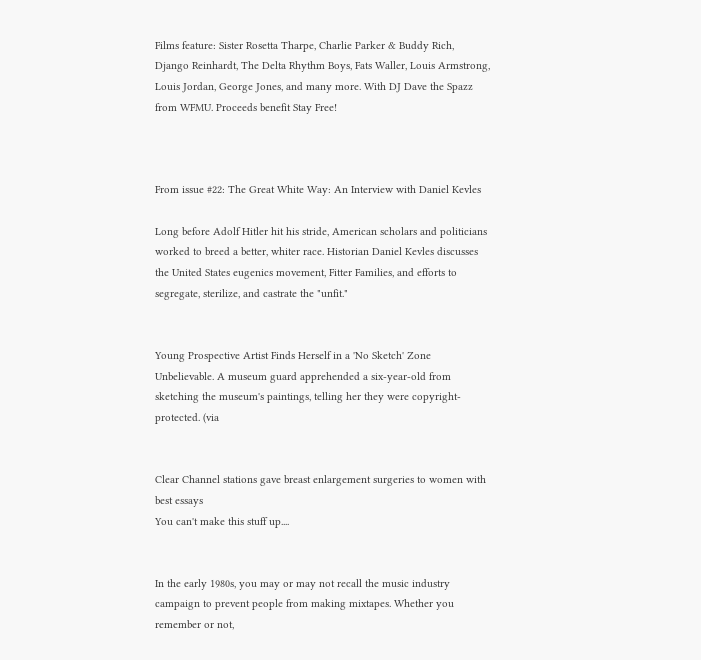Films feature: Sister Rosetta Tharpe, Charlie Parker & Buddy Rich, Django Reinhardt, The Delta Rhythm Boys, Fats Waller, Louis Armstrong, Louis Jordan, George Jones, and many more. With DJ Dave the Spazz from WFMU. Proceeds benefit Stay Free!



From issue #22: The Great White Way: An Interview with Daniel Kevles

Long before Adolf Hitler hit his stride, American scholars and politicians worked to breed a better, whiter race. Historian Daniel Kevles discusses the United States eugenics movement, Fitter Families, and efforts to segregate, sterilize, and castrate the "unfit."


Young Prospective Artist Finds Herself in a 'No Sketch' Zone
Unbelievable. A museum guard apprehended a six-year-old from sketching the museum's paintings, telling her they were copyright-protected. (via


Clear Channel stations gave breast enlargement surgeries to women with best essays
You can't make this stuff up....


In the early 1980s, you may or may not recall the music industry campaign to prevent people from making mixtapes. Whether you remember or not,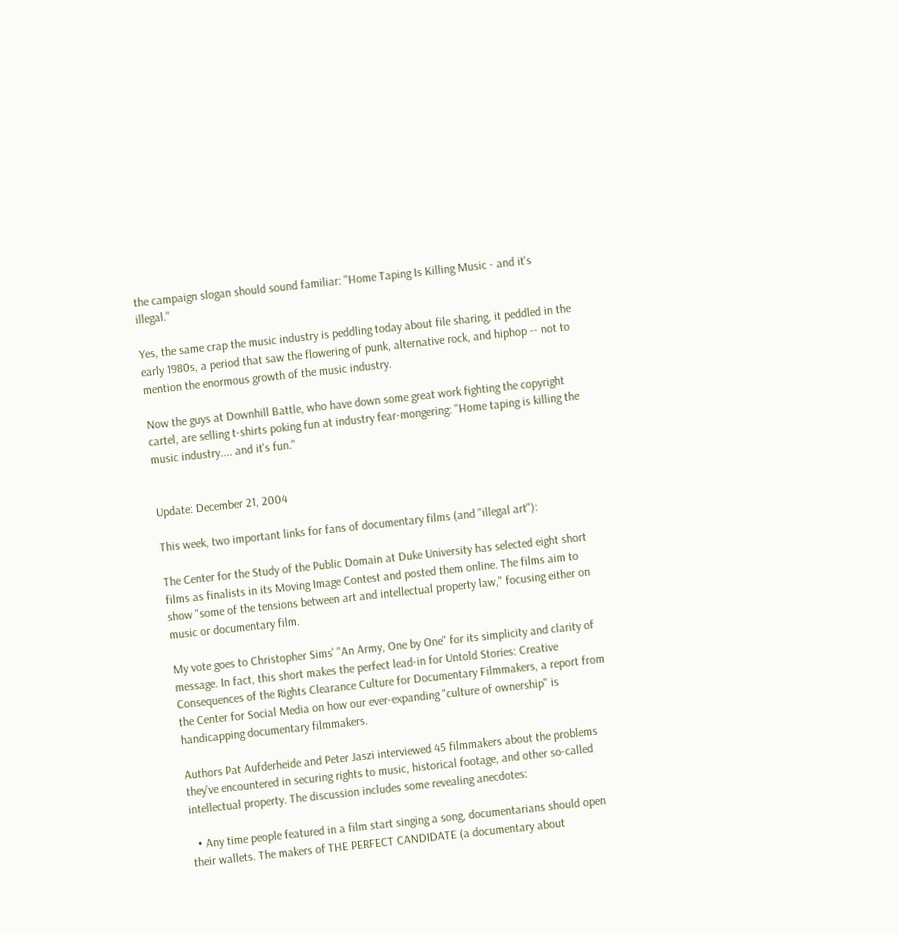the campaign slogan should sound familiar: "Home Taping Is Killing Music - and it's illegal."

Yes, the same crap the music industry is peddling today about file sharing, it peddled in the early 1980s, a period that saw the flowering of punk, alternative rock, and hiphop -- not to mention the enormous growth of the music industry.

Now the guys at Downhill Battle, who have down some great work fighting the copyright cartel, are selling t-shirts poking fun at industry fear-mongering: "Home taping is killing the music industry.... and it's fun."


Update: December 21, 2004

This week, two important links for fans of documentary films (and "illegal art"):

The Center for the Study of the Public Domain at Duke University has selected eight short films as finalists in its Moving Image Contest and posted them online. The films aim to show "some of the tensions between art and intellectual property law," focusing either on music or documentary film.

My vote goes to Christopher Sims' "An Army, One by One" for its simplicity and clarity of message. In fact, this short makes the perfect lead-in for Untold Stories: Creative Consequences of the Rights Clearance Culture for Documentary Filmmakers, a report from the Center for Social Media on how our ever-expanding "culture of ownership" is handicapping documentary filmmakers.

Authors Pat Aufderheide and Peter Jaszi interviewed 45 filmmakers about the problems they've encountered in securing rights to music, historical footage, and other so-called intellectual property. The discussion includes some revealing anecdotes:

  • Any time people featured in a film start singing a song, documentarians should open their wallets. The makers of THE PERFECT CANDIDATE (a documentary about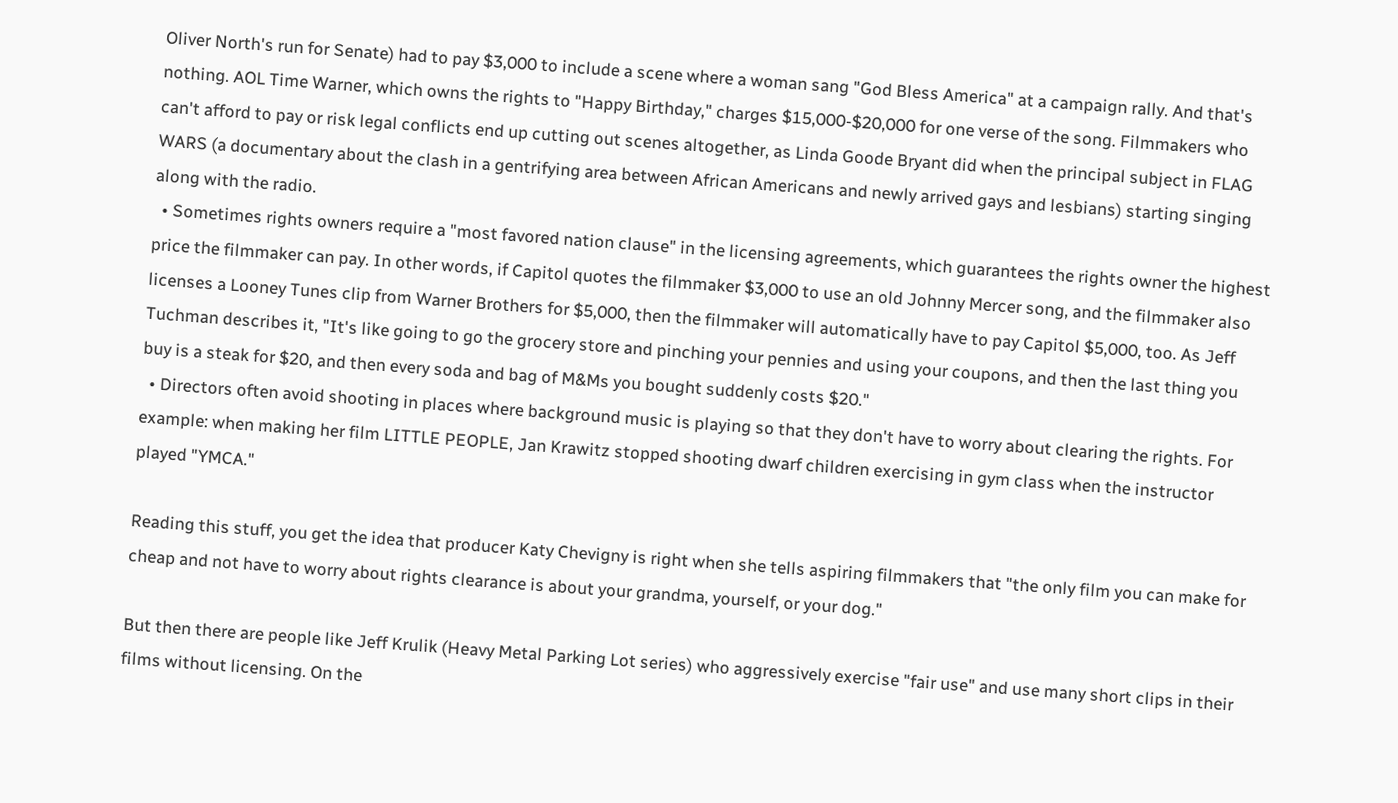Oliver North's run for Senate) had to pay $3,000 to include a scene where a woman sang "God Bless America" at a campaign rally. And that's nothing. AOL Time Warner, which owns the rights to "Happy Birthday," charges $15,000-$20,000 for one verse of the song. Filmmakers who can't afford to pay or risk legal conflicts end up cutting out scenes altogether, as Linda Goode Bryant did when the principal subject in FLAG WARS (a documentary about the clash in a gentrifying area between African Americans and newly arrived gays and lesbians) starting singing along with the radio.
  • Sometimes rights owners require a "most favored nation clause" in the licensing agreements, which guarantees the rights owner the highest price the filmmaker can pay. In other words, if Capitol quotes the filmmaker $3,000 to use an old Johnny Mercer song, and the filmmaker also licenses a Looney Tunes clip from Warner Brothers for $5,000, then the filmmaker will automatically have to pay Capitol $5,000, too. As Jeff Tuchman describes it, "It's like going to go the grocery store and pinching your pennies and using your coupons, and then the last thing you buy is a steak for $20, and then every soda and bag of M&Ms you bought suddenly costs $20."
  • Directors often avoid shooting in places where background music is playing so that they don't have to worry about clearing the rights. For example: when making her film LITTLE PEOPLE, Jan Krawitz stopped shooting dwarf children exercising in gym class when the instructor played "YMCA."

Reading this stuff, you get the idea that producer Katy Chevigny is right when she tells aspiring filmmakers that "the only film you can make for cheap and not have to worry about rights clearance is about your grandma, yourself, or your dog."

But then there are people like Jeff Krulik (Heavy Metal Parking Lot series) who aggressively exercise "fair use" and use many short clips in their films without licensing. On the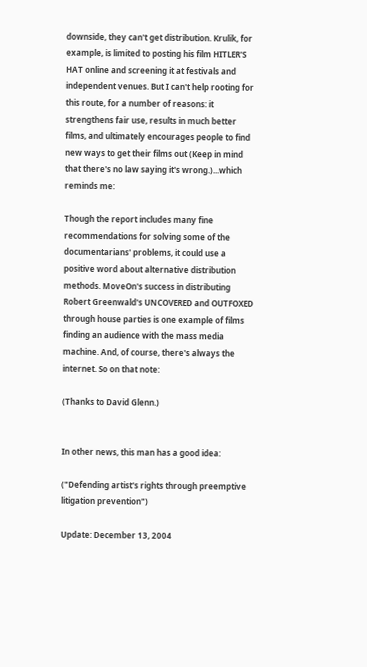downside, they can't get distribution. Krulik, for example, is limited to posting his film HITLER'S HAT online and screening it at festivals and independent venues. But I can't help rooting for this route, for a number of reasons: it strengthens fair use, results in much better films, and ultimately encourages people to find new ways to get their films out (Keep in mind that there's no law saying it's wrong.)...which reminds me:

Though the report includes many fine recommendations for solving some of the documentarians' problems, it could use a positive word about alternative distribution methods. MoveOn's success in distributing Robert Greenwald's UNCOVERED and OUTFOXED through house parties is one example of films finding an audience with the mass media machine. And, of course, there's always the internet. So on that note:

(Thanks to David Glenn.)


In other news, this man has a good idea:

("Defending artist's rights through preemptive litigation prevention")

Update: December 13, 2004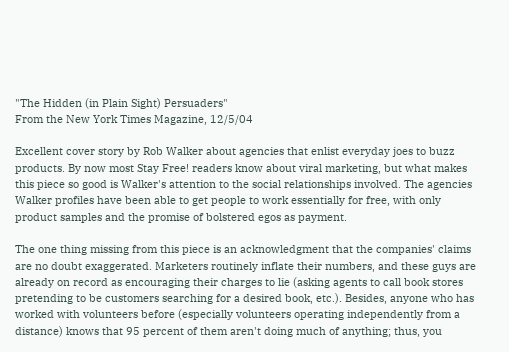"The Hidden (in Plain Sight) Persuaders"
From the New York Times Magazine, 12/5/04

Excellent cover story by Rob Walker about agencies that enlist everyday joes to buzz products. By now most Stay Free! readers know about viral marketing, but what makes this piece so good is Walker's attention to the social relationships involved. The agencies Walker profiles have been able to get people to work essentially for free, with only product samples and the promise of bolstered egos as payment.

The one thing missing from this piece is an acknowledgment that the companies' claims are no doubt exaggerated. Marketers routinely inflate their numbers, and these guys are already on record as encouraging their charges to lie (asking agents to call book stores pretending to be customers searching for a desired book, etc.). Besides, anyone who has worked with volunteers before (especially volunteers operating independently from a distance) knows that 95 percent of them aren't doing much of anything; thus, you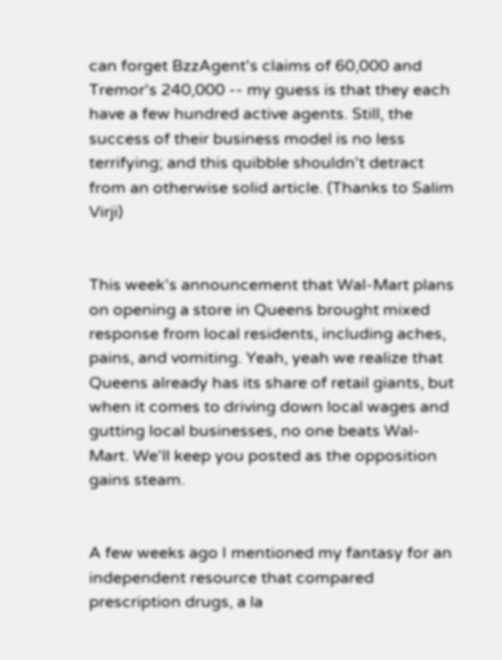can forget BzzAgent's claims of 60,000 and Tremor's 240,000 -- my guess is that they each have a few hundred active agents. Still, the success of their business model is no less terrifying; and this quibble shouldn't detract from an otherwise solid article. (Thanks to Salim Virji)


This week's announcement that Wal-Mart plans on opening a store in Queens brought mixed response from local residents, including aches, pains, and vomiting. Yeah, yeah we realize that Queens already has its share of retail giants, but when it comes to driving down local wages and gutting local businesses, no one beats Wal-Mart. We'll keep you posted as the opposition gains steam.


A few weeks ago I mentioned my fantasy for an independent resource that compared prescription drugs, a la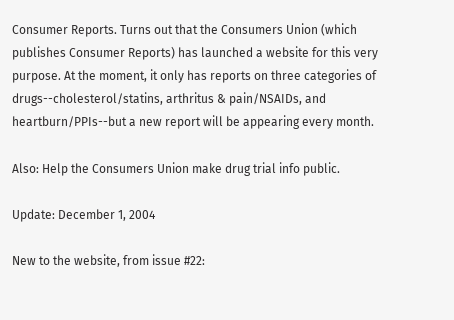Consumer Reports. Turns out that the Consumers Union (which publishes Consumer Reports) has launched a website for this very purpose. At the moment, it only has reports on three categories of drugs--cholesterol/statins, arthritus & pain/NSAIDs, and heartburn/PPIs--but a new report will be appearing every month.

Also: Help the Consumers Union make drug trial info public.

Update: December 1, 2004

New to the website, from issue #22: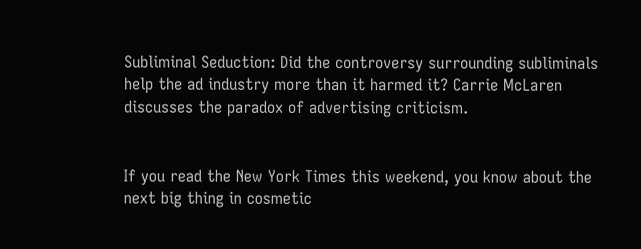Subliminal Seduction: Did the controversy surrounding subliminals help the ad industry more than it harmed it? Carrie McLaren discusses the paradox of advertising criticism.


If you read the New York Times this weekend, you know about the next big thing in cosmetic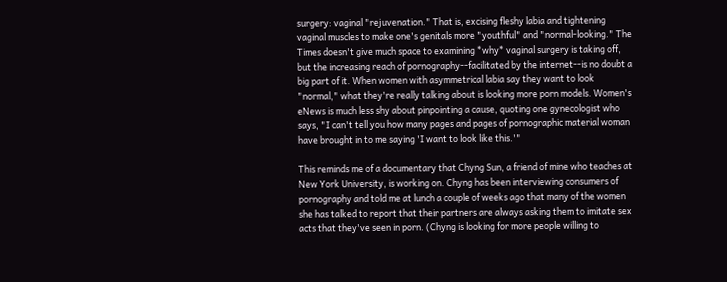surgery: vaginal "rejuvenation." That is, excising fleshy labia and tightening vaginal muscles to make one's genitals more "youthful" and "normal-looking." The Times doesn't give much space to examining *why* vaginal surgery is taking off, but the increasing reach of pornography--facilitated by the internet--is no doubt a big part of it. When women with asymmetrical labia say they want to look "normal," what they're really talking about is looking more porn models. Women's eNews is much less shy about pinpointing a cause, quoting one gynecologist who says, "I can't tell you how many pages and pages of pornographic material woman have brought in to me saying 'I want to look like this.'"

This reminds me of a documentary that Chyng Sun, a friend of mine who teaches at New York University, is working on. Chyng has been interviewing consumers of pornography and told me at lunch a couple of weeks ago that many of the women she has talked to report that their partners are always asking them to imitate sex acts that they've seen in porn. (Chyng is looking for more people willing to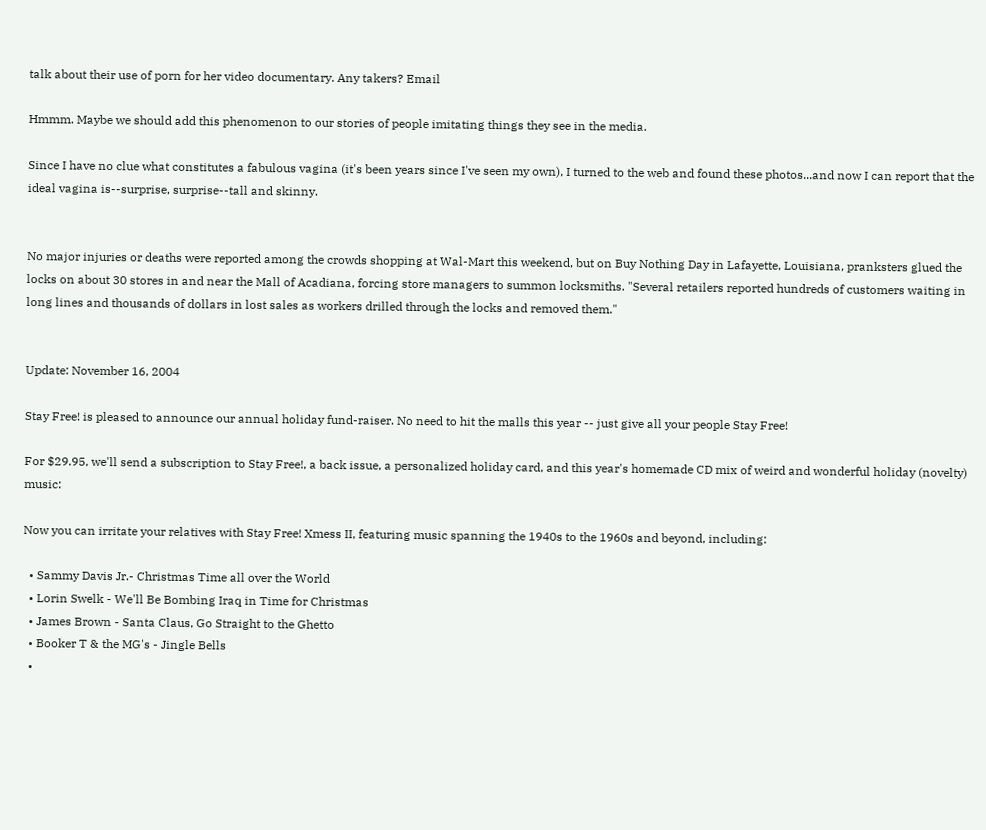talk about their use of porn for her video documentary. Any takers? Email

Hmmm. Maybe we should add this phenomenon to our stories of people imitating things they see in the media.

Since I have no clue what constitutes a fabulous vagina (it's been years since I've seen my own), I turned to the web and found these photos...and now I can report that the ideal vagina is--surprise, surprise--tall and skinny.


No major injuries or deaths were reported among the crowds shopping at Wal-Mart this weekend, but on Buy Nothing Day in Lafayette, Louisiana, pranksters glued the locks on about 30 stores in and near the Mall of Acadiana, forcing store managers to summon locksmiths. "Several retailers reported hundreds of customers waiting in long lines and thousands of dollars in lost sales as workers drilled through the locks and removed them."


Update: November 16, 2004

Stay Free! is pleased to announce our annual holiday fund-raiser. No need to hit the malls this year -- just give all your people Stay Free!

For $29.95, we'll send a subscription to Stay Free!, a back issue, a personalized holiday card, and this year's homemade CD mix of weird and wonderful holiday (novelty) music:

Now you can irritate your relatives with Stay Free! Xmess II, featuring music spanning the 1940s to the 1960s and beyond, including:

  • Sammy Davis Jr.- Christmas Time all over the World
  • Lorin Swelk - We'll Be Bombing Iraq in Time for Christmas
  • James Brown - Santa Claus, Go Straight to the Ghetto
  • Booker T & the MG's - Jingle Bells
  •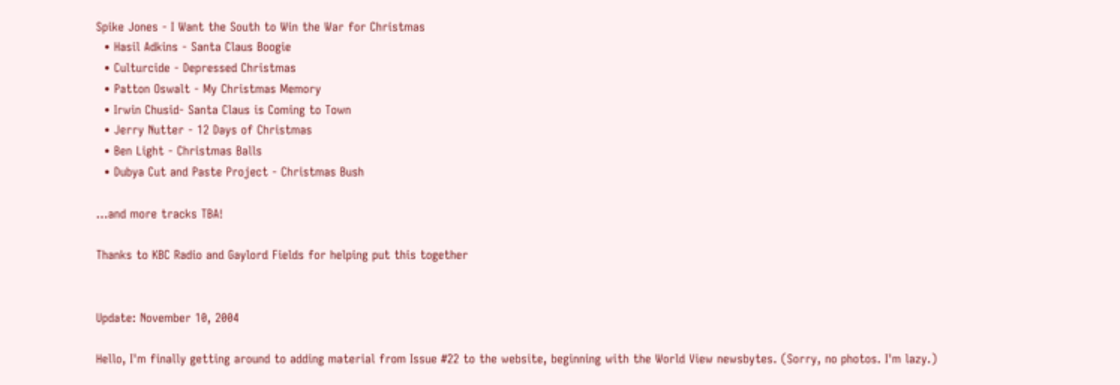Spike Jones - I Want the South to Win the War for Christmas
  • Hasil Adkins - Santa Claus Boogie
  • Culturcide - Depressed Christmas
  • Patton Oswalt - My Christmas Memory
  • Irwin Chusid- Santa Claus is Coming to Town
  • Jerry Nutter - 12 Days of Christmas
  • Ben Light - Christmas Balls
  • Dubya Cut and Paste Project - Christmas Bush

...and more tracks TBA!

Thanks to KBC Radio and Gaylord Fields for helping put this together


Update: November 10, 2004

Hello, I'm finally getting around to adding material from Issue #22 to the website, beginning with the World View newsbytes. (Sorry, no photos. I'm lazy.)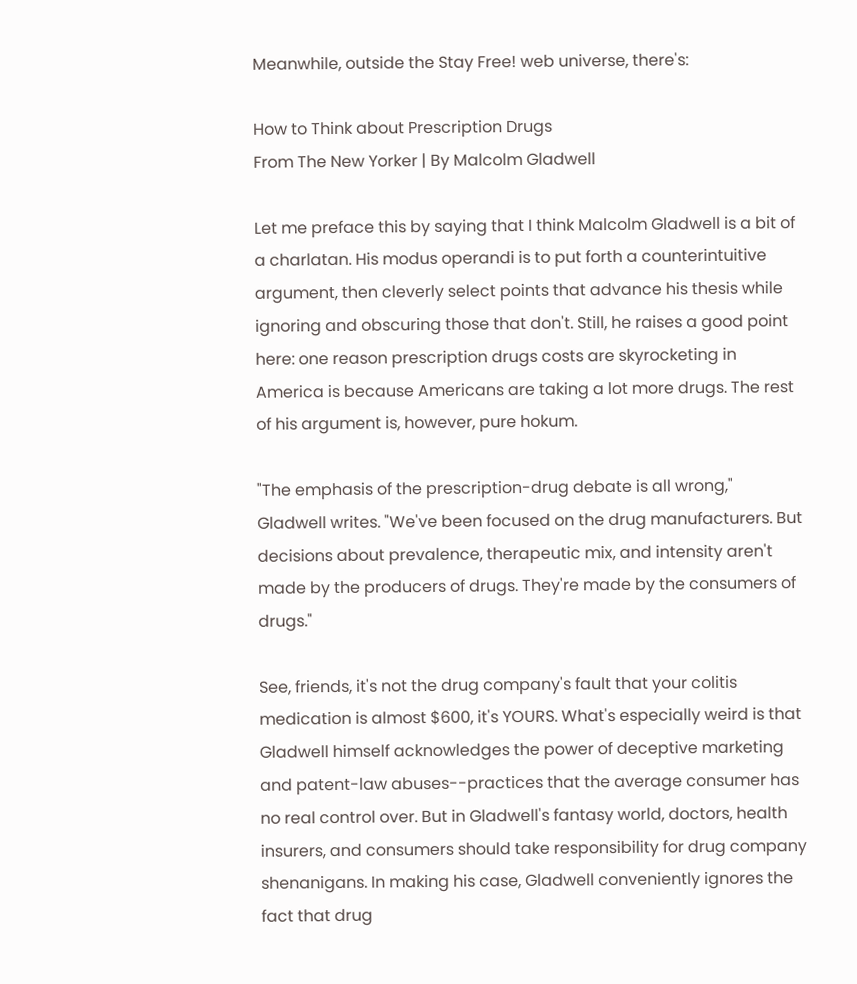Meanwhile, outside the Stay Free! web universe, there's:

How to Think about Prescription Drugs
From The New Yorker | By Malcolm Gladwell

Let me preface this by saying that I think Malcolm Gladwell is a bit of a charlatan. His modus operandi is to put forth a counterintuitive argument, then cleverly select points that advance his thesis while ignoring and obscuring those that don't. Still, he raises a good point here: one reason prescription drugs costs are skyrocketing in America is because Americans are taking a lot more drugs. The rest of his argument is, however, pure hokum.

"The emphasis of the prescription-drug debate is all wrong," Gladwell writes. "We've been focused on the drug manufacturers. But decisions about prevalence, therapeutic mix, and intensity aren't made by the producers of drugs. They're made by the consumers of drugs."

See, friends, it's not the drug company's fault that your colitis medication is almost $600, it's YOURS. What's especially weird is that Gladwell himself acknowledges the power of deceptive marketing and patent-law abuses--practices that the average consumer has no real control over. But in Gladwell's fantasy world, doctors, health insurers, and consumers should take responsibility for drug company shenanigans. In making his case, Gladwell conveniently ignores the fact that drug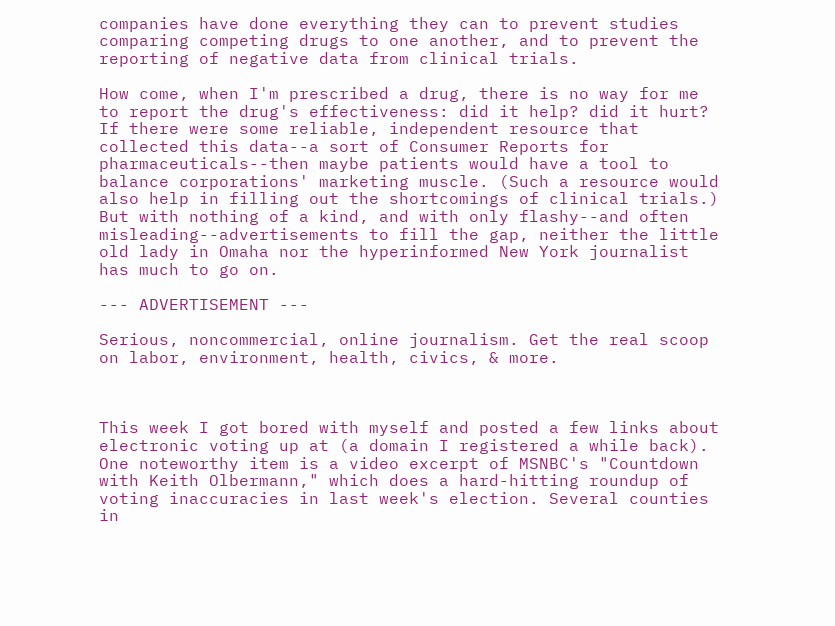companies have done everything they can to prevent studies comparing competing drugs to one another, and to prevent the reporting of negative data from clinical trials.

How come, when I'm prescribed a drug, there is no way for me to report the drug's effectiveness: did it help? did it hurt? If there were some reliable, independent resource that collected this data--a sort of Consumer Reports for pharmaceuticals--then maybe patients would have a tool to balance corporations' marketing muscle. (Such a resource would also help in filling out the shortcomings of clinical trials.) But with nothing of a kind, and with only flashy--and often misleading--advertisements to fill the gap, neither the little old lady in Omaha nor the hyperinformed New York journalist has much to go on.

--- ADVERTISEMENT ---

Serious, noncommercial, online journalism. Get the real scoop on labor, environment, health, civics, & more.



This week I got bored with myself and posted a few links about electronic voting up at (a domain I registered a while back). One noteworthy item is a video excerpt of MSNBC's "Countdown with Keith Olbermann," which does a hard-hitting roundup of voting inaccuracies in last week's election. Several counties in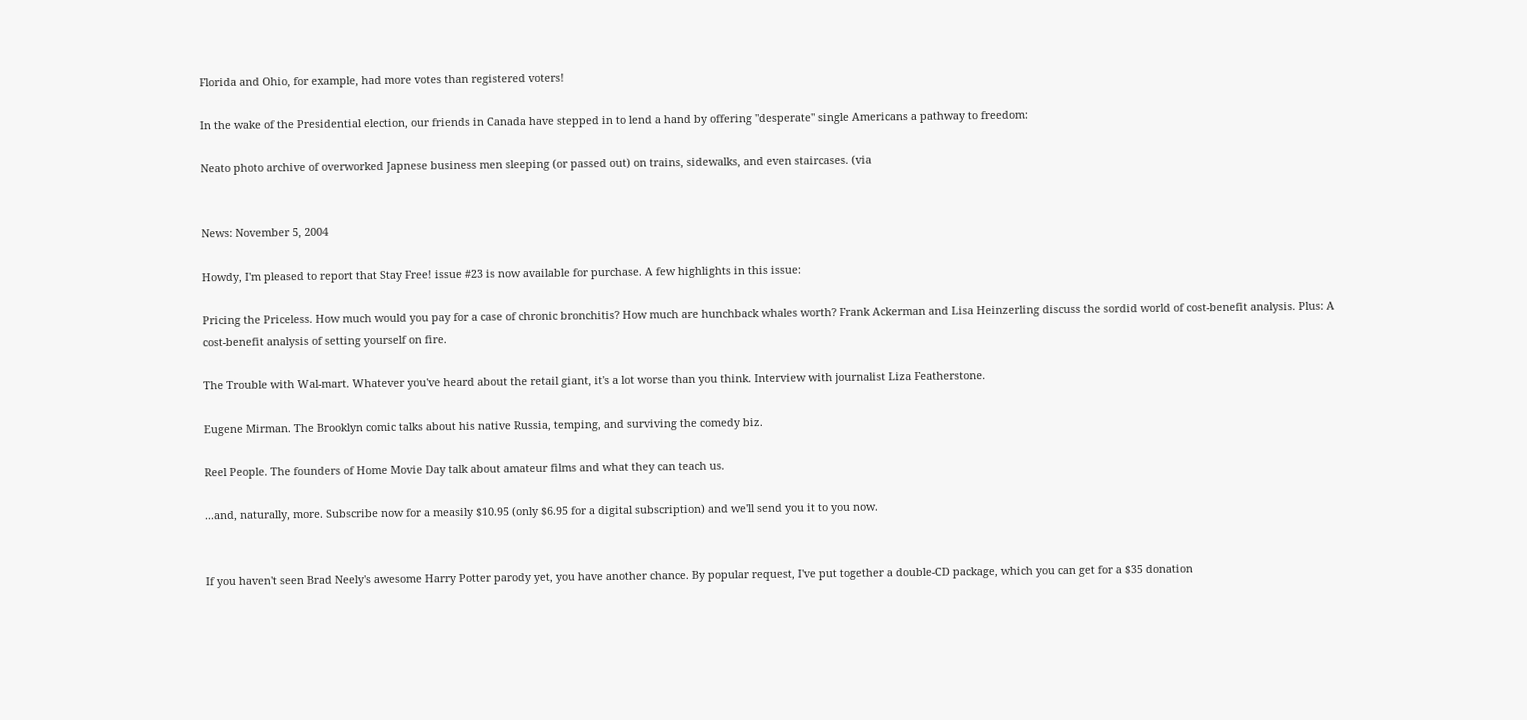Florida and Ohio, for example, had more votes than registered voters!

In the wake of the Presidential election, our friends in Canada have stepped in to lend a hand by offering "desperate" single Americans a pathway to freedom:

Neato photo archive of overworked Japnese business men sleeping (or passed out) on trains, sidewalks, and even staircases. (via


News: November 5, 2004

Howdy, I'm pleased to report that Stay Free! issue #23 is now available for purchase. A few highlights in this issue:

Pricing the Priceless. How much would you pay for a case of chronic bronchitis? How much are hunchback whales worth? Frank Ackerman and Lisa Heinzerling discuss the sordid world of cost-benefit analysis. Plus: A cost-benefit analysis of setting yourself on fire.

The Trouble with Wal-mart. Whatever you've heard about the retail giant, it's a lot worse than you think. Interview with journalist Liza Featherstone.

Eugene Mirman. The Brooklyn comic talks about his native Russia, temping, and surviving the comedy biz.

Reel People. The founders of Home Movie Day talk about amateur films and what they can teach us.

...and, naturally, more. Subscribe now for a measily $10.95 (only $6.95 for a digital subscription) and we'll send you it to you now.


If you haven't seen Brad Neely's awesome Harry Potter parody yet, you have another chance. By popular request, I've put together a double-CD package, which you can get for a $35 donation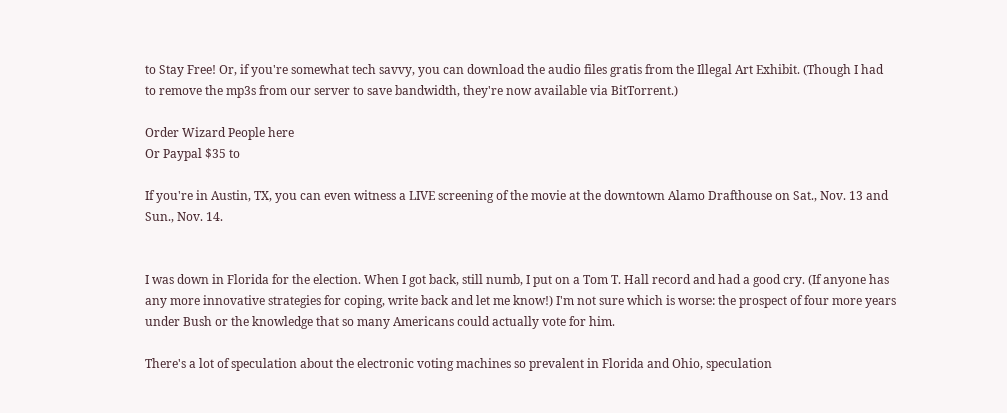to Stay Free! Or, if you're somewhat tech savvy, you can download the audio files gratis from the Illegal Art Exhibit. (Though I had to remove the mp3s from our server to save bandwidth, they're now available via BitTorrent.)

Order Wizard People here
Or Paypal $35 to

If you're in Austin, TX, you can even witness a LIVE screening of the movie at the downtown Alamo Drafthouse on Sat., Nov. 13 and Sun., Nov. 14.


I was down in Florida for the election. When I got back, still numb, I put on a Tom T. Hall record and had a good cry. (If anyone has any more innovative strategies for coping, write back and let me know!) I'm not sure which is worse: the prospect of four more years under Bush or the knowledge that so many Americans could actually vote for him.

There's a lot of speculation about the electronic voting machines so prevalent in Florida and Ohio, speculation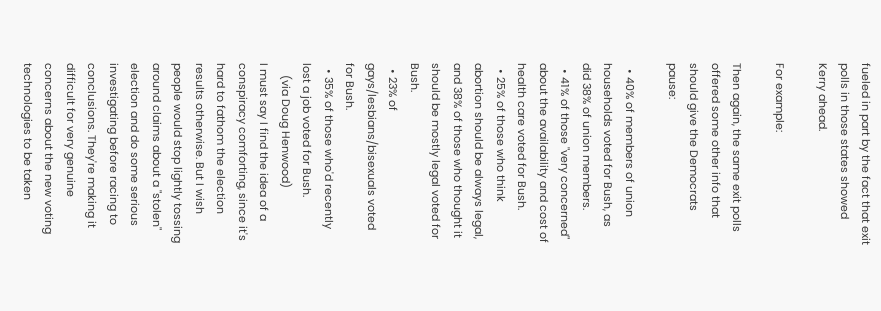fueled in part by the fact that exit polls in those states showed Kerry ahead.

For example:

Then again, the same exit polls offered some other info that should give the Democrats pause:

  • 40% of members of union households voted for Bush, as did 38% of union members.
  • 41% of those "very concerned" about the availability and cost of health care voted for Bush.
  • 25% of those who think abortion should be always legal, and 38% of those who thought it should be mostly legal voted for Bush.
  • 23% of gays/lesbians/bisexuals voted for Bush.
  • 35% of those who'd recently lost a job voted for Bush.
    (via Doug Henwood)
I must say I find the idea of a conspiracy comforting, since it's hard to fathom the election results otherwise. But I wish people would stop lightly tossing around claims about a "stolen" election and do some serious investigating before racing to conclusions. They're making it difficult for very genuine concerns about the new voting technologies to be taken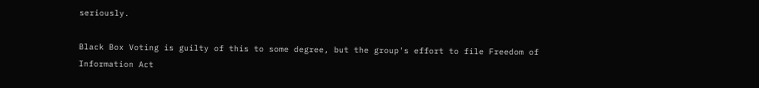seriously.

Black Box Voting is guilty of this to some degree, but the group's effort to file Freedom of Information Act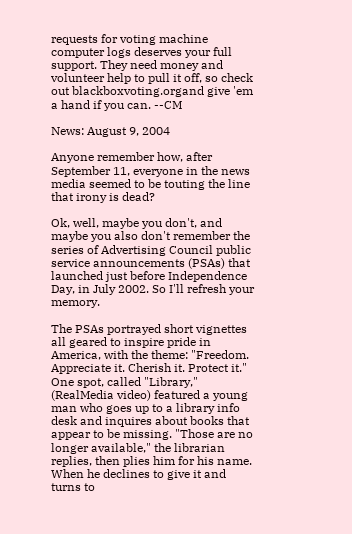requests for voting machine computer logs deserves your full support. They need money and volunteer help to pull it off, so check out blackboxvoting.organd give 'em a hand if you can. --CM

News: August 9, 2004

Anyone remember how, after September 11, everyone in the news media seemed to be touting the line that irony is dead?

Ok, well, maybe you don't, and maybe you also don't remember the series of Advertising Council public service announcements (PSAs) that launched just before Independence Day, in July 2002. So I'll refresh your memory.

The PSAs portrayed short vignettes all geared to inspire pride in America, with the theme: "Freedom. Appreciate it. Cherish it. Protect it." One spot, called "Library," (RealMedia video) featured a young man who goes up to a library info desk and inquires about books that appear to be missing. "Those are no longer available," the librarian replies, then plies him for his name. When he declines to give it and turns to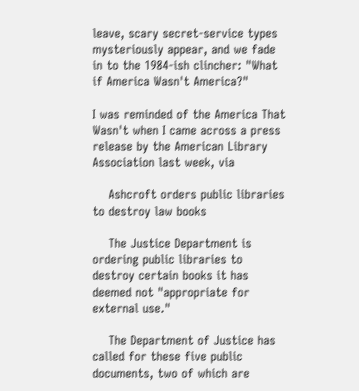leave, scary secret-service types mysteriously appear, and we fade in to the 1984-ish clincher: "What if America Wasn't America?"

I was reminded of the America That Wasn't when I came across a press release by the American Library Association last week, via

    Ashcroft orders public libraries to destroy law books

    The Justice Department is ordering public libraries to destroy certain books it has deemed not "appropriate for external use."

    The Department of Justice has called for these five public documents, two of which are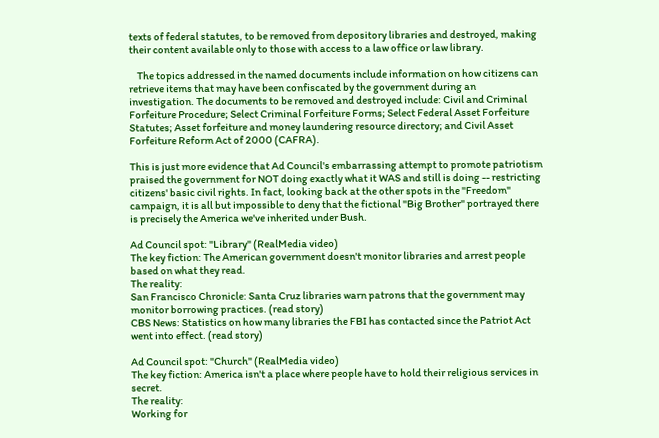texts of federal statutes, to be removed from depository libraries and destroyed, making their content available only to those with access to a law office or law library.

    The topics addressed in the named documents include information on how citizens can retrieve items that may have been confiscated by the government during an investigation. The documents to be removed and destroyed include: Civil and Criminal Forfeiture Procedure; Select Criminal Forfeiture Forms; Select Federal Asset Forfeiture Statutes; Asset forfeiture and money laundering resource directory; and Civil Asset Forfeiture Reform Act of 2000 (CAFRA).

This is just more evidence that Ad Council's embarrassing attempt to promote patriotism praised the government for NOT doing exactly what it WAS and still is doing -- restricting citizens' basic civil rights. In fact, looking back at the other spots in the "Freedom" campaign, it is all but impossible to deny that the fictional "Big Brother" portrayed there is precisely the America we've inherited under Bush.

Ad Council spot: "Library" (RealMedia video)
The key fiction: The American government doesn't monitor libraries and arrest people based on what they read.
The reality:
San Francisco Chronicle: Santa Cruz libraries warn patrons that the government may monitor borrowing practices. (read story)
CBS News: Statistics on how many libraries the FBI has contacted since the Patriot Act went into effect. (read story)

Ad Council spot: "Church" (RealMedia video)
The key fiction: America isn't a place where people have to hold their religious services in secret.
The reality:
Working for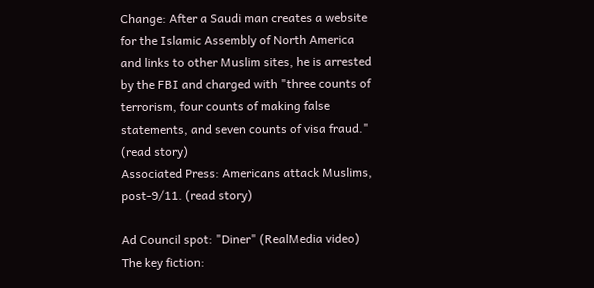Change: After a Saudi man creates a website for the Islamic Assembly of North America and links to other Muslim sites, he is arrested by the FBI and charged with "three counts of terrorism, four counts of making false statements, and seven counts of visa fraud." (read story)
Associated Press: Americans attack Muslims, post-9/11. (read story)

Ad Council spot: "Diner" (RealMedia video)
The key fiction: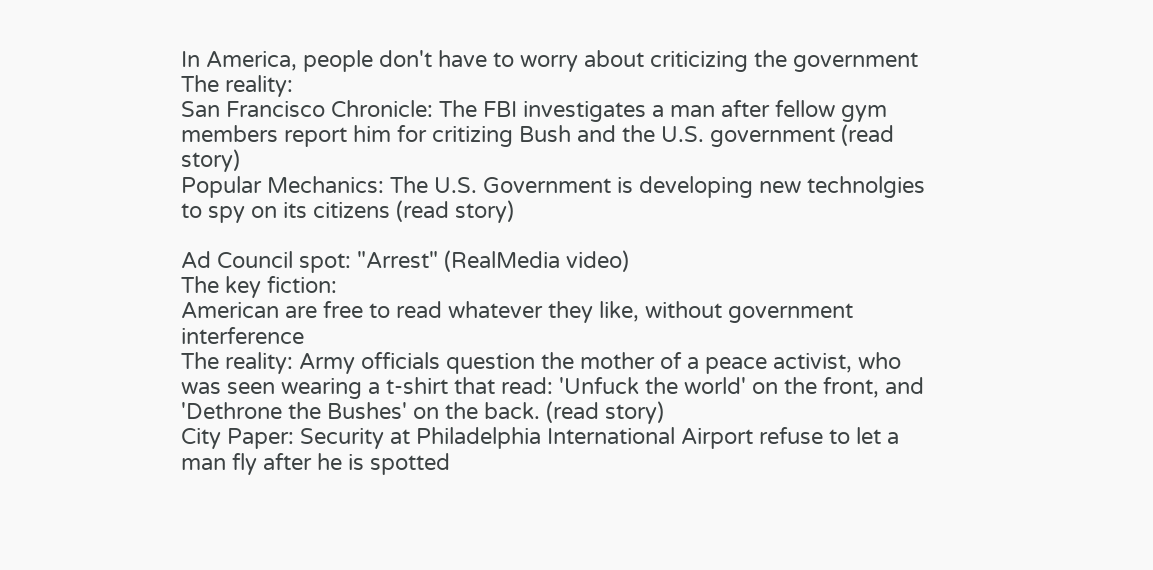In America, people don't have to worry about criticizing the government
The reality:
San Francisco Chronicle: The FBI investigates a man after fellow gym members report him for critizing Bush and the U.S. government (read story)
Popular Mechanics: The U.S. Government is developing new technolgies to spy on its citizens (read story)

Ad Council spot: "Arrest" (RealMedia video)
The key fiction:
American are free to read whatever they like, without government interference
The reality: Army officials question the mother of a peace activist, who was seen wearing a t-shirt that read: 'Unfuck the world' on the front, and 'Dethrone the Bushes' on the back. (read story)
City Paper: Security at Philadelphia International Airport refuse to let a man fly after he is spotted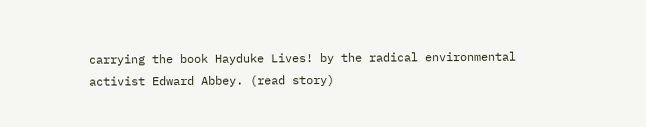carrying the book Hayduke Lives! by the radical environmental activist Edward Abbey. (read story)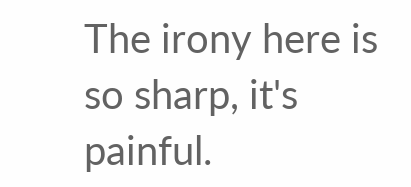The irony here is so sharp, it's painful.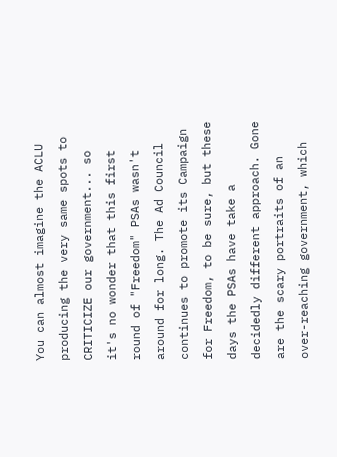You can almost imagine the ACLU producing the very same spots to CRITICIZE our government... so it's no wonder that this first round of "Freedom" PSAs wasn't around for long. The Ad Council continues to promote its Campaign for Freedom, to be sure, but these days the PSAs have take a decidedly different approach. Gone are the scary portraits of an over-reaching government, which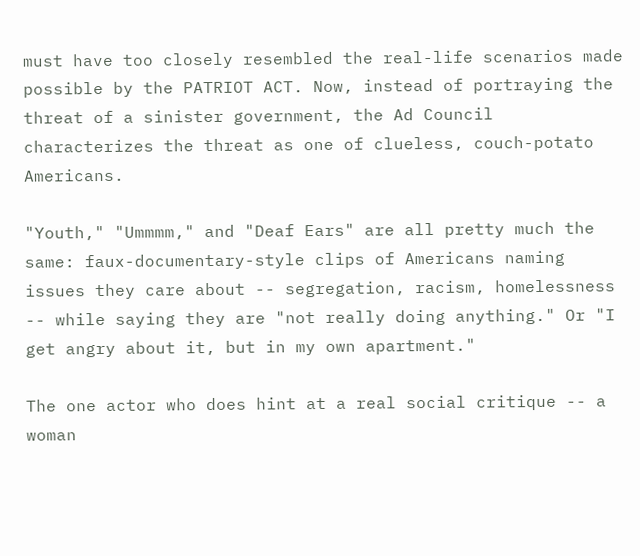must have too closely resembled the real-life scenarios made possible by the PATRIOT ACT. Now, instead of portraying the threat of a sinister government, the Ad Council characterizes the threat as one of clueless, couch-potato Americans.

"Youth," "Ummmm," and "Deaf Ears" are all pretty much the same: faux-documentary-style clips of Americans naming issues they care about -- segregation, racism, homelessness -- while saying they are "not really doing anything." Or "I get angry about it, but in my own apartment."

The one actor who does hint at a real social critique -- a woman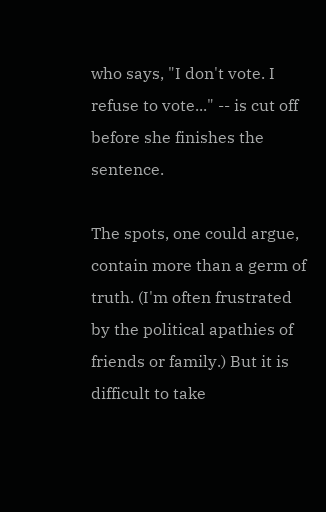who says, "I don't vote. I refuse to vote..." -- is cut off before she finishes the sentence.

The spots, one could argue, contain more than a germ of truth. (I'm often frustrated by the political apathies of friends or family.) But it is difficult to take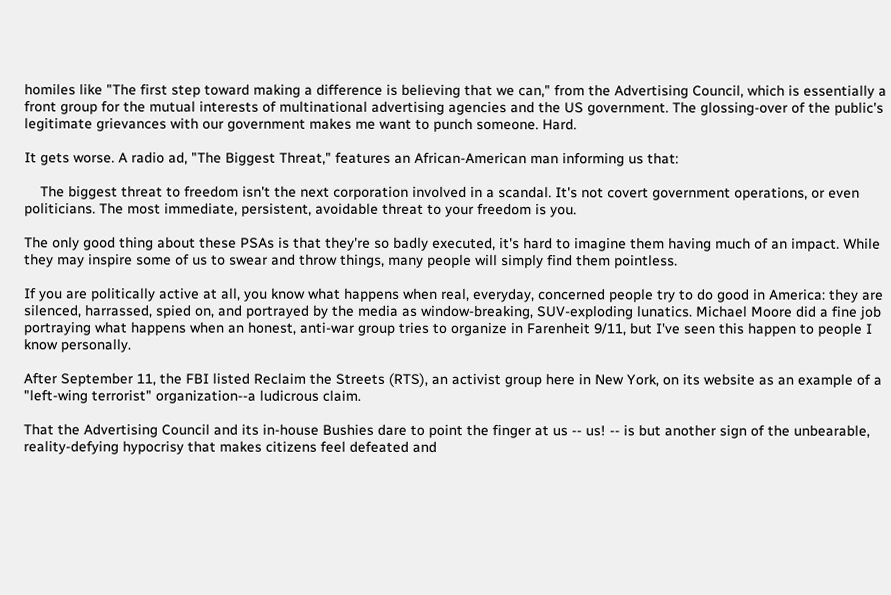homiles like "The first step toward making a difference is believing that we can," from the Advertising Council, which is essentially a front group for the mutual interests of multinational advertising agencies and the US government. The glossing-over of the public's legitimate grievances with our government makes me want to punch someone. Hard.

It gets worse. A radio ad, "The Biggest Threat," features an African-American man informing us that:

    The biggest threat to freedom isn't the next corporation involved in a scandal. It's not covert government operations, or even politicians. The most immediate, persistent, avoidable threat to your freedom is you.

The only good thing about these PSAs is that they're so badly executed, it's hard to imagine them having much of an impact. While they may inspire some of us to swear and throw things, many people will simply find them pointless.

If you are politically active at all, you know what happens when real, everyday, concerned people try to do good in America: they are silenced, harrassed, spied on, and portrayed by the media as window-breaking, SUV-exploding lunatics. Michael Moore did a fine job portraying what happens when an honest, anti-war group tries to organize in Farenheit 9/11, but I've seen this happen to people I know personally.

After September 11, the FBI listed Reclaim the Streets (RTS), an activist group here in New York, on its website as an example of a "left-wing terrorist" organization--a ludicrous claim.

That the Advertising Council and its in-house Bushies dare to point the finger at us -- us! -- is but another sign of the unbearable, reality-defying hypocrisy that makes citizens feel defeated and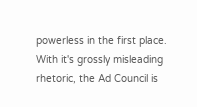powerless in the first place. With it's grossly misleading rhetoric, the Ad Council is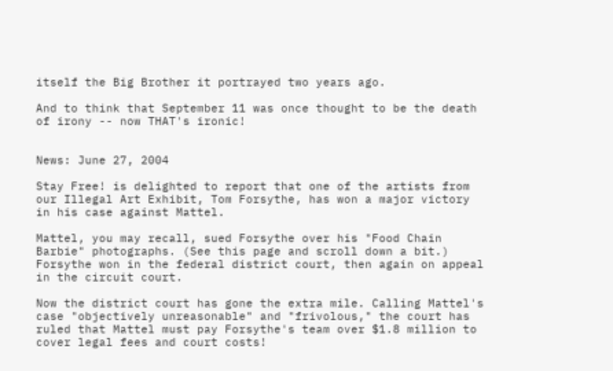itself the Big Brother it portrayed two years ago.

And to think that September 11 was once thought to be the death of irony -- now THAT's ironic!


News: June 27, 2004

Stay Free! is delighted to report that one of the artists from our Illegal Art Exhibit, Tom Forsythe, has won a major victory in his case against Mattel.

Mattel, you may recall, sued Forsythe over his "Food Chain Barbie" photographs. (See this page and scroll down a bit.) Forsythe won in the federal district court, then again on appeal in the circuit court.

Now the district court has gone the extra mile. Calling Mattel's case "objectively unreasonable" and "frivolous," the court has ruled that Mattel must pay Forsythe's team over $1.8 million to cover legal fees and court costs!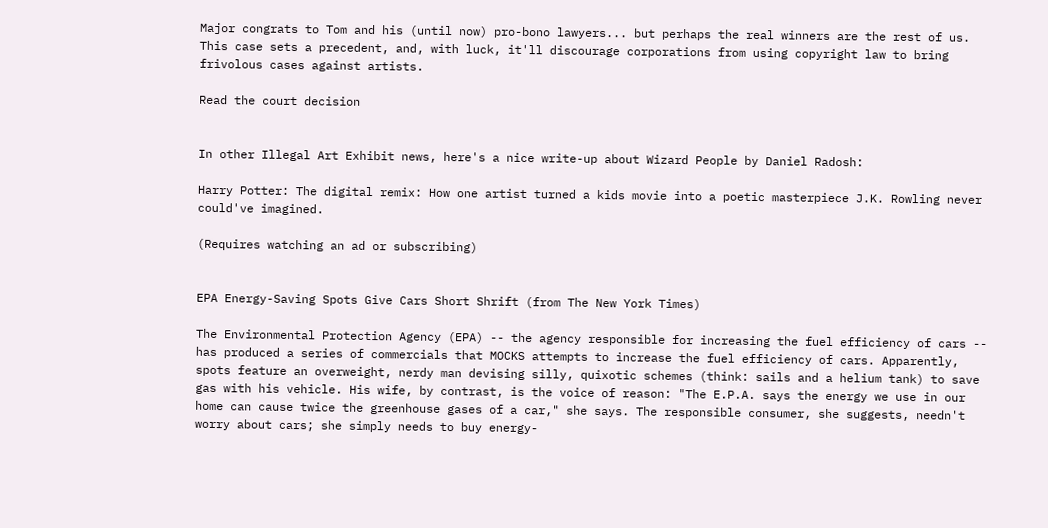Major congrats to Tom and his (until now) pro-bono lawyers... but perhaps the real winners are the rest of us. This case sets a precedent, and, with luck, it'll discourage corporations from using copyright law to bring frivolous cases against artists.

Read the court decision


In other Illegal Art Exhibit news, here's a nice write-up about Wizard People by Daniel Radosh:

Harry Potter: The digital remix: How one artist turned a kids movie into a poetic masterpiece J.K. Rowling never could've imagined.

(Requires watching an ad or subscribing)


EPA Energy-Saving Spots Give Cars Short Shrift (from The New York Times)

The Environmental Protection Agency (EPA) -- the agency responsible for increasing the fuel efficiency of cars -- has produced a series of commercials that MOCKS attempts to increase the fuel efficiency of cars. Apparently, spots feature an overweight, nerdy man devising silly, quixotic schemes (think: sails and a helium tank) to save gas with his vehicle. His wife, by contrast, is the voice of reason: "The E.P.A. says the energy we use in our home can cause twice the greenhouse gases of a car," she says. The responsible consumer, she suggests, needn't worry about cars; she simply needs to buy energy-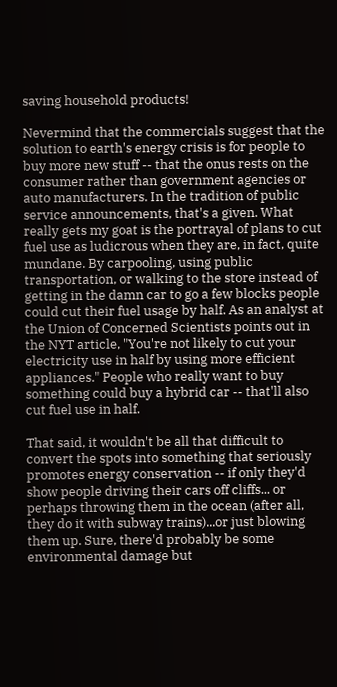saving household products!

Nevermind that the commercials suggest that the solution to earth's energy crisis is for people to buy more new stuff -- that the onus rests on the consumer rather than government agencies or auto manufacturers. In the tradition of public service announcements, that's a given. What really gets my goat is the portrayal of plans to cut fuel use as ludicrous when they are, in fact, quite mundane. By carpooling, using public transportation, or walking to the store instead of getting in the damn car to go a few blocks people could cut their fuel usage by half. As an analyst at the Union of Concerned Scientists points out in the NYT article, "You're not likely to cut your electricity use in half by using more efficient appliances." People who really want to buy something could buy a hybrid car -- that'll also cut fuel use in half.

That said, it wouldn't be all that difficult to convert the spots into something that seriously promotes energy conservation -- if only they'd show people driving their cars off cliffs... or perhaps throwing them in the ocean (after all, they do it with subway trains)...or just blowing them up. Sure, there'd probably be some environmental damage but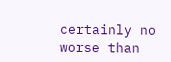certainly no worse than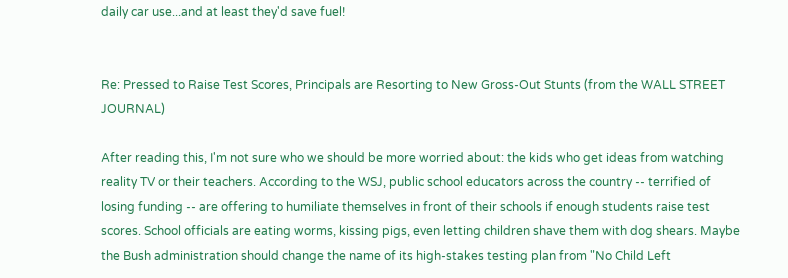daily car use...and at least they'd save fuel!


Re: Pressed to Raise Test Scores, Principals are Resorting to New Gross-Out Stunts (from the WALL STREET JOURNAL)

After reading this, I'm not sure who we should be more worried about: the kids who get ideas from watching reality TV or their teachers. According to the WSJ, public school educators across the country -- terrified of losing funding -- are offering to humiliate themselves in front of their schools if enough students raise test scores. School officials are eating worms, kissing pigs, even letting children shave them with dog shears. Maybe the Bush administration should change the name of its high-stakes testing plan from "No Child Left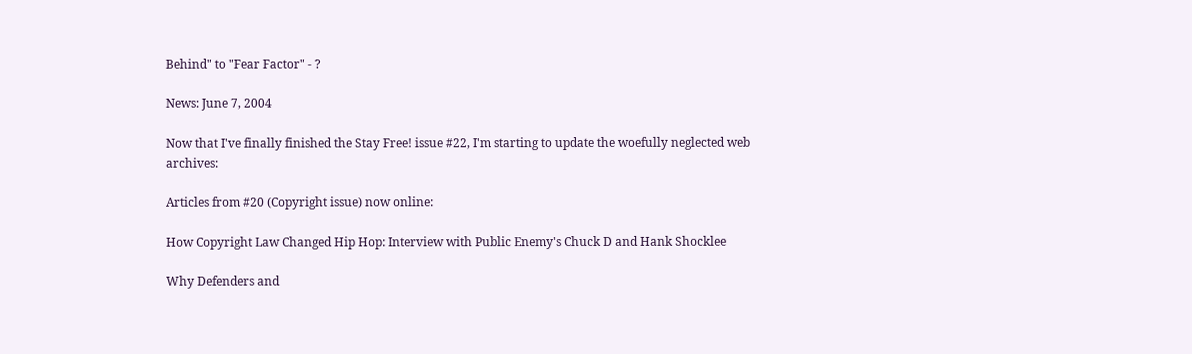Behind" to "Fear Factor" - ?

News: June 7, 2004

Now that I've finally finished the Stay Free! issue #22, I'm starting to update the woefully neglected web archives:

Articles from #20 (Copyright issue) now online:

How Copyright Law Changed Hip Hop: Interview with Public Enemy's Chuck D and Hank Shocklee

Why Defenders and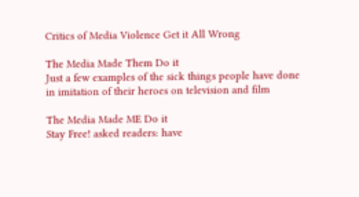Critics of Media Violence Get it All Wrong

The Media Made Them Do it
Just a few examples of the sick things people have done in imitation of their heroes on television and film

The Media Made ME Do it
Stay Free! asked readers: have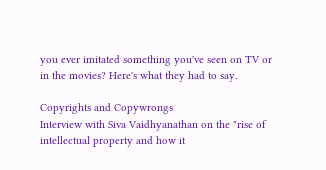you ever imitated something you've seen on TV or in the movies? Here's what they had to say.

Copyrights and Copywrongs
Interview with Siva Vaidhyanathan on the "rise of intellectual property and how it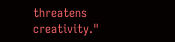threatens creativity."